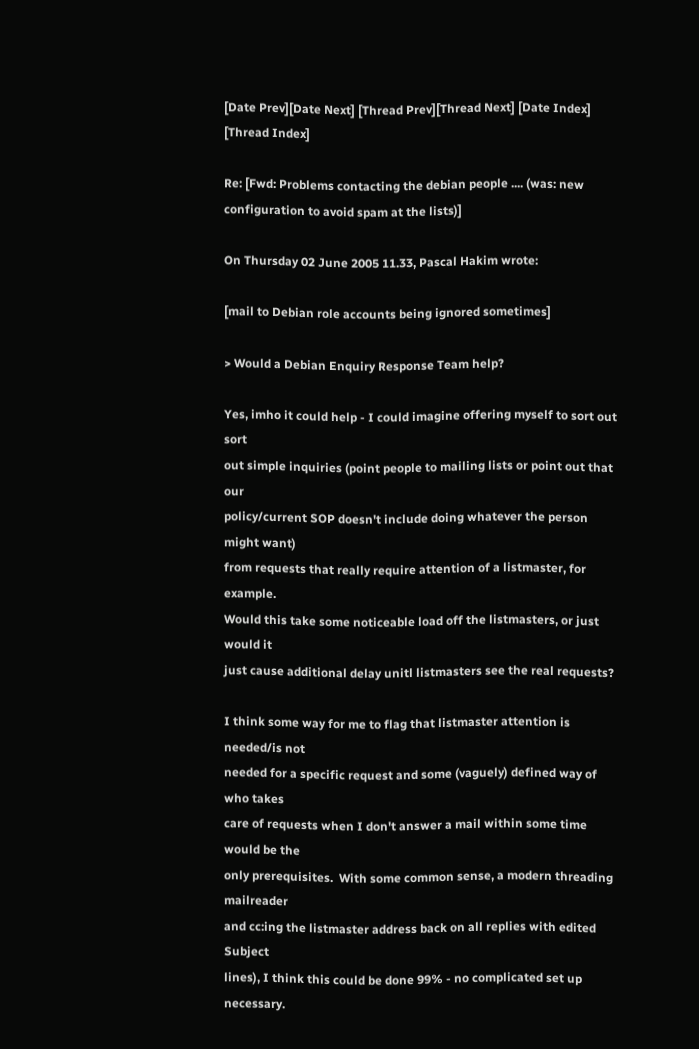[Date Prev][Date Next] [Thread Prev][Thread Next] [Date Index] [Thread Index]

Re: [Fwd: Problems contacting the debian people .... (was: new configuration to avoid spam at the lists)]

On Thursday 02 June 2005 11.33, Pascal Hakim wrote:

[mail to Debian role accounts being ignored sometimes]

> Would a Debian Enquiry Response Team help?

Yes, imho it could help - I could imagine offering myself to sort out sort
out simple inquiries (point people to mailing lists or point out that our
policy/current SOP doesn't include doing whatever the person might want)
from requests that really require attention of a listmaster, for example.
Would this take some noticeable load off the listmasters, or just would it
just cause additional delay unitl listmasters see the real requests?

I think some way for me to flag that listmaster attention is needed/is not
needed for a specific request and some (vaguely) defined way of who takes
care of requests when I don't answer a mail within some time would be the
only prerequisites.  With some common sense, a modern threading mailreader
and cc:ing the listmaster address back on all replies with edited Subject
lines), I think this could be done 99% - no complicated set up necessary.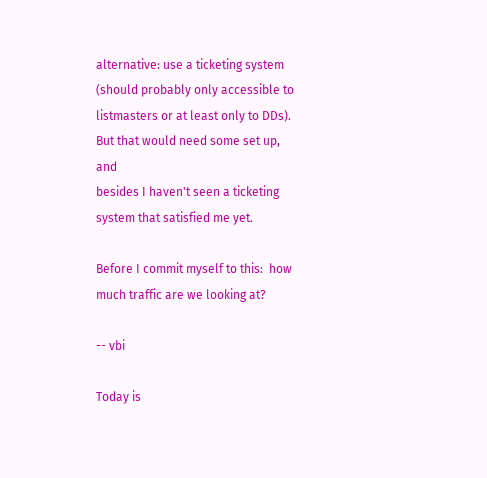alternative: use a ticketing system (should probably only accessible to
listmasters or at least only to DDs).  But that would need some set up, and
besides I haven't seen a ticketing system that satisfied me yet.

Before I commit myself to this:  how much traffic are we looking at?

-- vbi

Today is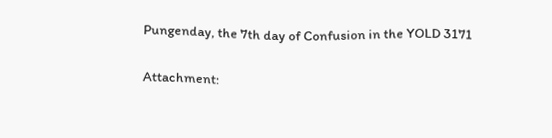Pungenday, the 7th day of Confusion in the YOLD 3171

Attachment: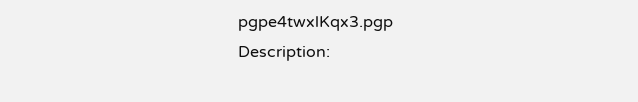pgpe4twxlKqx3.pgp
Description: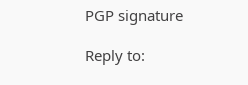PGP signature

Reply to: